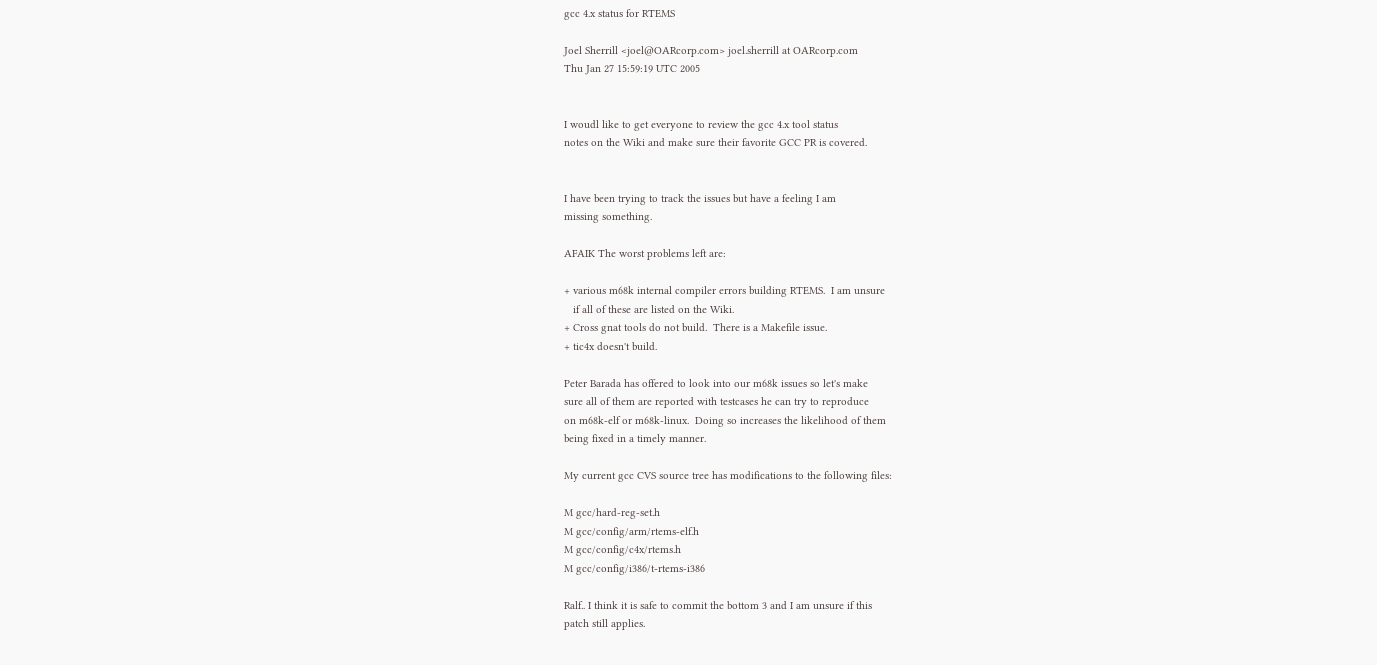gcc 4.x status for RTEMS

Joel Sherrill <joel@OARcorp.com> joel.sherrill at OARcorp.com
Thu Jan 27 15:59:19 UTC 2005


I woudl like to get everyone to review the gcc 4.x tool status
notes on the Wiki and make sure their favorite GCC PR is covered.


I have been trying to track the issues but have a feeling I am
missing something.

AFAIK The worst problems left are:

+ various m68k internal compiler errors building RTEMS.  I am unsure
   if all of these are listed on the Wiki.
+ Cross gnat tools do not build.  There is a Makefile issue.
+ tic4x doesn't build.

Peter Barada has offered to look into our m68k issues so let's make
sure all of them are reported with testcases he can try to reproduce
on m68k-elf or m68k-linux.  Doing so increases the likelihood of them
being fixed in a timely manner.

My current gcc CVS source tree has modifications to the following files:

M gcc/hard-reg-set.h
M gcc/config/arm/rtems-elf.h
M gcc/config/c4x/rtems.h
M gcc/config/i386/t-rtems-i386

Ralf.. I think it is safe to commit the bottom 3 and I am unsure if this
patch still applies.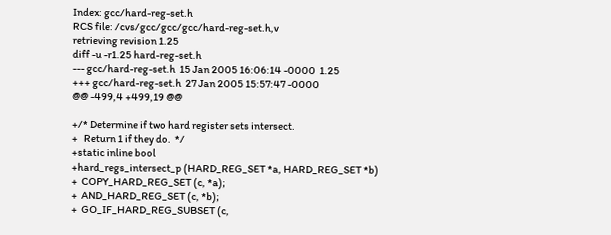Index: gcc/hard-reg-set.h
RCS file: /cvs/gcc/gcc/gcc/hard-reg-set.h,v
retrieving revision 1.25
diff -u -r1.25 hard-reg-set.h
--- gcc/hard-reg-set.h  15 Jan 2005 16:06:14 -0000  1.25
+++ gcc/hard-reg-set.h  27 Jan 2005 15:57:47 -0000
@@ -499,4 +499,19 @@

+/* Determine if two hard register sets intersect.
+   Return 1 if they do.  */
+static inline bool
+hard_regs_intersect_p (HARD_REG_SET *a, HARD_REG_SET *b)
+  COPY_HARD_REG_SET (c, *a);
+  AND_HARD_REG_SET (c, *b);
+  GO_IF_HARD_REG_SUBSET (c,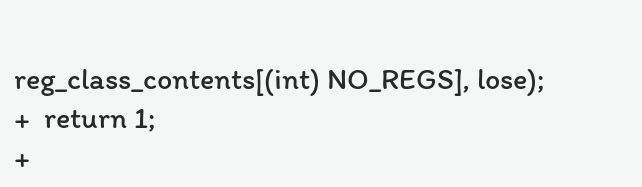reg_class_contents[(int) NO_REGS], lose);
+  return 1;
+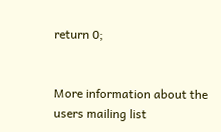return 0;


More information about the users mailing list